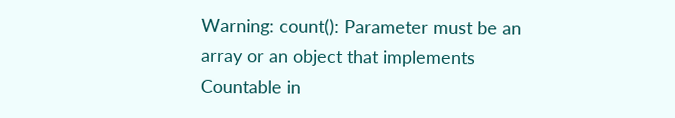Warning: count(): Parameter must be an array or an object that implements Countable in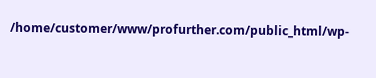/home/customer/www/profurther.com/public_html/wp-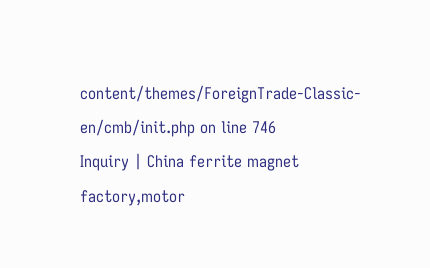content/themes/ForeignTrade-Classic-en/cmb/init.php on line 746
Inquiry | China ferrite magnet factory,motor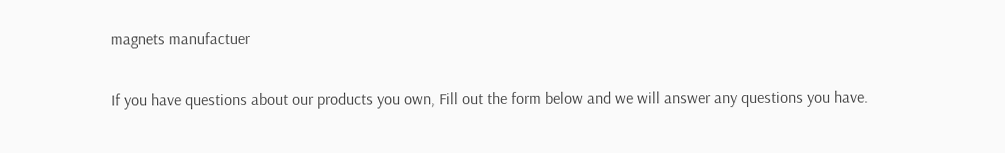magnets manufactuer

If you have questions about our products you own, Fill out the form below and we will answer any questions you have.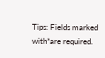Tips: Fields marked with*are required.